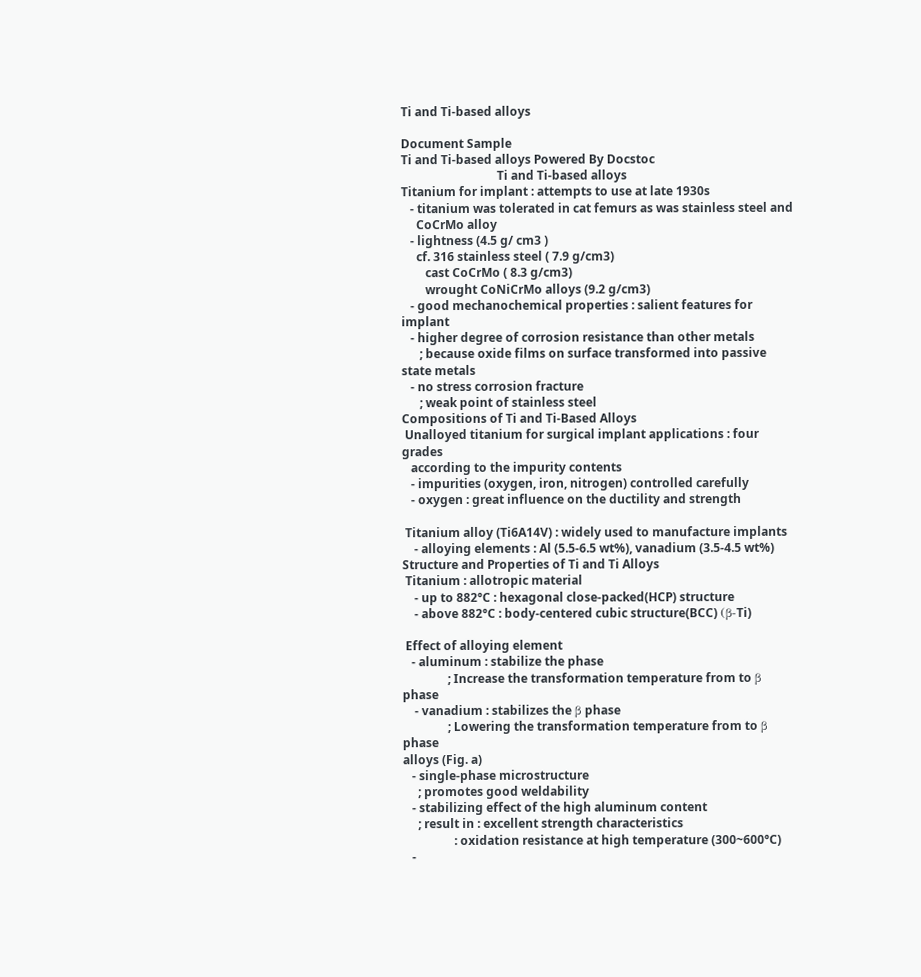Ti and Ti-based alloys

Document Sample
Ti and Ti-based alloys Powered By Docstoc
                                Ti and Ti-based alloys
Titanium for implant : attempts to use at late 1930s
   - titanium was tolerated in cat femurs as was stainless steel and
     CoCrMo alloy
   - lightness (4.5 g/ cm3 )
     cf. 316 stainless steel ( 7.9 g/cm3)
        cast CoCrMo ( 8.3 g/cm3)
        wrought CoNiCrMo alloys (9.2 g/cm3)
   - good mechanochemical properties : salient features for implant
   - higher degree of corrosion resistance than other metals
      ; because oxide films on surface transformed into passive state metals
   - no stress corrosion fracture
      ; weak point of stainless steel
Compositions of Ti and Ti-Based Alloys
 Unalloyed titanium for surgical implant applications : four grades
   according to the impurity contents
   - impurities (oxygen, iron, nitrogen) controlled carefully
   - oxygen : great influence on the ductility and strength

 Titanium alloy (Ti6A14V) : widely used to manufacture implants
    - alloying elements : Al (5.5-6.5 wt%), vanadium (3.5-4.5 wt%)
Structure and Properties of Ti and Ti Alloys
 Titanium : allotropic material
    - up to 882°C : hexagonal close-packed(HCP) structure
    - above 882°C : body-centered cubic structure(BCC) (β-Ti)

 Effect of alloying element
   - aluminum : stabilize the phase
               ; Increase the transformation temperature from to β phase
    - vanadium : stabilizes the β phase
               ; Lowering the transformation temperature from to β phase
alloys (Fig. a)
   - single-phase microstructure
     ; promotes good weldability
   - stabilizing effect of the high aluminum content
     ; result in : excellent strength characteristics
                 : oxidation resistance at high temperature (300~600°C)
   -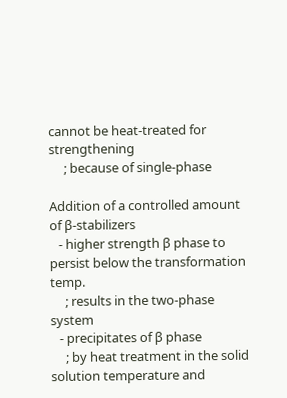cannot be heat-treated for strengthening
     ; because of single-phase

Addition of a controlled amount of β-stabilizers
   - higher strength β phase to persist below the transformation temp.
     ; results in the two-phase system
   - precipitates of β phase
     ; by heat treatment in the solid solution temperature and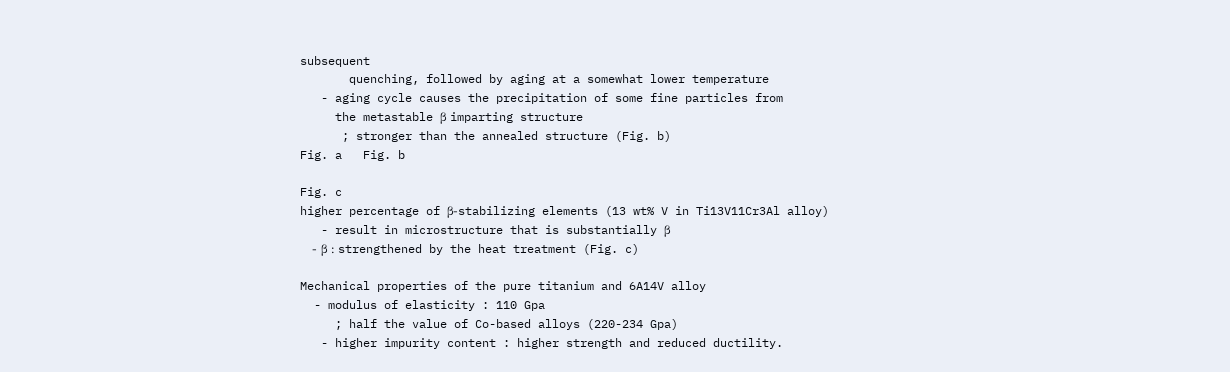subsequent
       quenching, followed by aging at a somewhat lower temperature
   - aging cycle causes the precipitation of some fine particles from
     the metastable β imparting structure
      ; stronger than the annealed structure (Fig. b)
Fig. a   Fig. b

Fig. c
higher percentage of β-stabilizing elements (13 wt% V in Ti13V11Cr3Al alloy)
   - result in microstructure that is substantially β
   - β : strengthened by the heat treatment (Fig. c)

Mechanical properties of the pure titanium and 6A14V alloy
  - modulus of elasticity : 110 Gpa
     ; half the value of Co-based alloys (220-234 Gpa)
   - higher impurity content : higher strength and reduced ductility.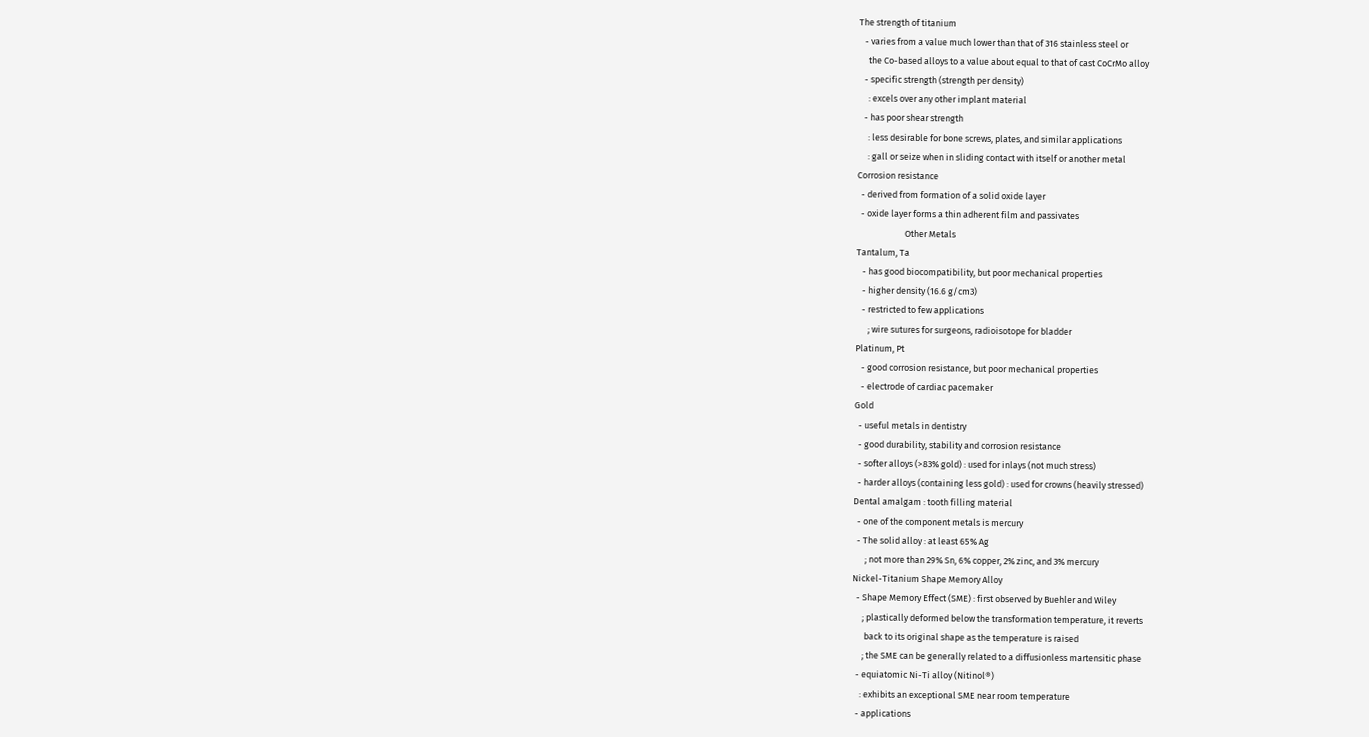The strength of titanium
   - varies from a value much lower than that of 316 stainless steel or
     the Co-based alloys to a value about equal to that of cast CoCrMo alloy
   - specific strength (strength per density)
     : excels over any other implant material
   - has poor shear strength
     : less desirable for bone screws, plates, and similar applications
     : gall or seize when in sliding contact with itself or another metal
Corrosion resistance
  - derived from formation of a solid oxide layer
  - oxide layer forms a thin adherent film and passivates
                        Other Metals
Tantalum, Ta
   - has good biocompatibility, but poor mechanical properties
   - higher density (16.6 g/cm3)
   - restricted to few applications
      ; wire sutures for surgeons, radioisotope for bladder
Platinum, Pt
   - good corrosion resistance, but poor mechanical properties
   - electrode of cardiac pacemaker
Gold
  - useful metals in dentistry
  - good durability, stability and corrosion resistance
  - softer alloys (>83% gold) : used for inlays (not much stress)
  - harder alloys (containing less gold) : used for crowns (heavily stressed)
Dental amalgam : tooth filling material
  - one of the component metals is mercury
  - The solid alloy : at least 65% Ag
      ; not more than 29% Sn, 6% copper, 2% zinc, and 3% mercury
Nickel-Titanium Shape Memory Alloy
  - Shape Memory Effect (SME) : first observed by Buehler and Wiley
     ; plastically deformed below the transformation temperature, it reverts
      back to its original shape as the temperature is raised
     ; the SME can be generally related to a diffusionless martensitic phase
  - equiatomic Ni-Ti alloy (Nitinol®)
    : exhibits an exceptional SME near room temperature
  - applications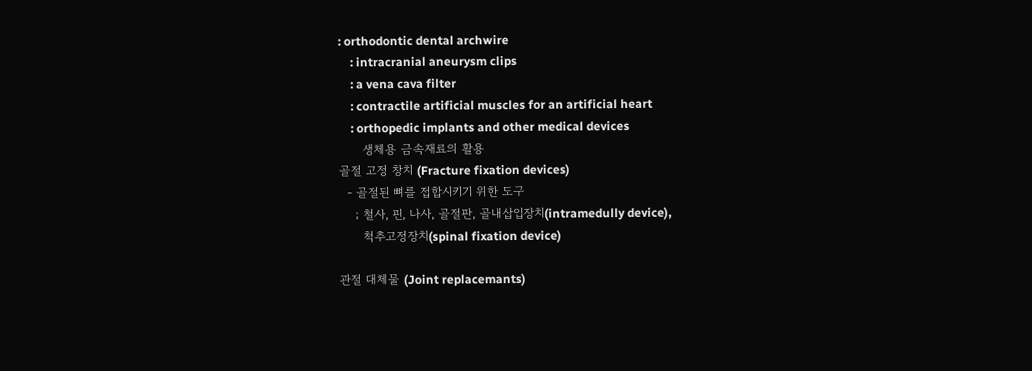: orthodontic dental archwire
    : intracranial aneurysm clips
    : a vena cava filter
    : contractile artificial muscles for an artificial heart
    : orthopedic implants and other medical devices
      생체용 금속재료의 활용
골절 고정 창치 (Fracture fixation devices)
  - 골절된 뼈를 접합시키기 위한 도구
    ; 철사, 핀, 나사, 골절판, 골내삽입장치(intramedully device),
      척추고정장치(spinal fixation device)

관절 대체물 (Joint replacemants)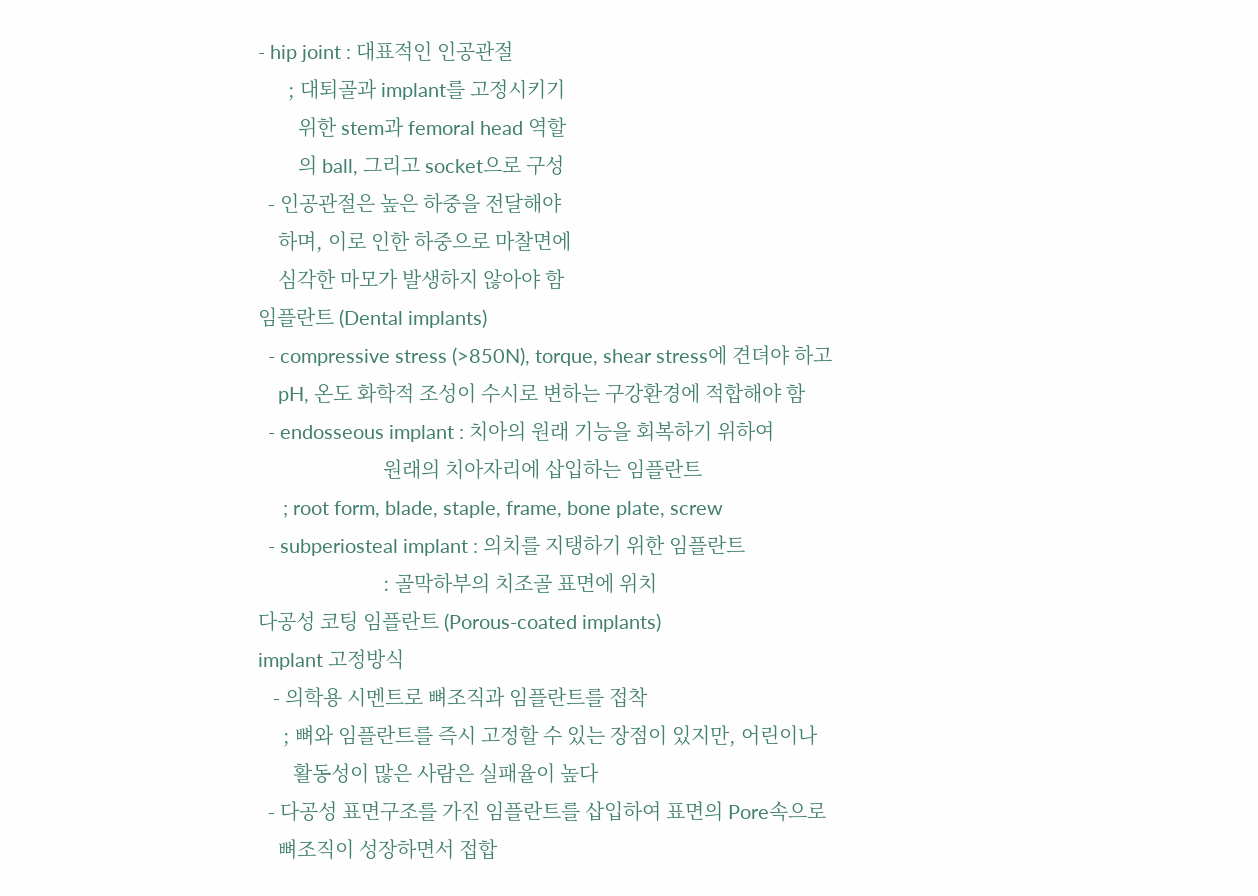- hip joint : 대표적인 인공관절
      ; 대퇴골과 implant를 고정시키기
        위한 stem과 femoral head 역할
        의 ball, 그리고 socket으로 구성
  - 인공관절은 높은 하중을 전달해야
    하며, 이로 인한 하중으로 마찰면에
    심각한 마모가 발생하지 않아야 함
임플란트 (Dental implants)
  - compressive stress (>850N), torque, shear stress에 견뎌야 하고
    pH, 온도 화학적 조성이 수시로 변하는 구강환경에 적합해야 함
  - endosseous implant : 치아의 원래 기능을 회복하기 위하여
                         원래의 치아자리에 삽입하는 임플란트
     ; root form, blade, staple, frame, bone plate, screw
  - subperiosteal implant : 의치를 지탱하기 위한 임플란트
                         : 골막하부의 치조골 표면에 위치
다공성 코팅 임플란트 (Porous-coated implants)
implant 고정방식
   - 의학용 시멘트로 뼈조직과 임플란트를 접착
     ; 뼈와 임플란트를 즉시 고정할 수 있는 장점이 있지만, 어린이나
       활동성이 많은 사람은 실패율이 높다
  - 다공성 표면구조를 가진 임플란트를 삽입하여 표면의 Pore속으로
    뼈조직이 성장하면서 접합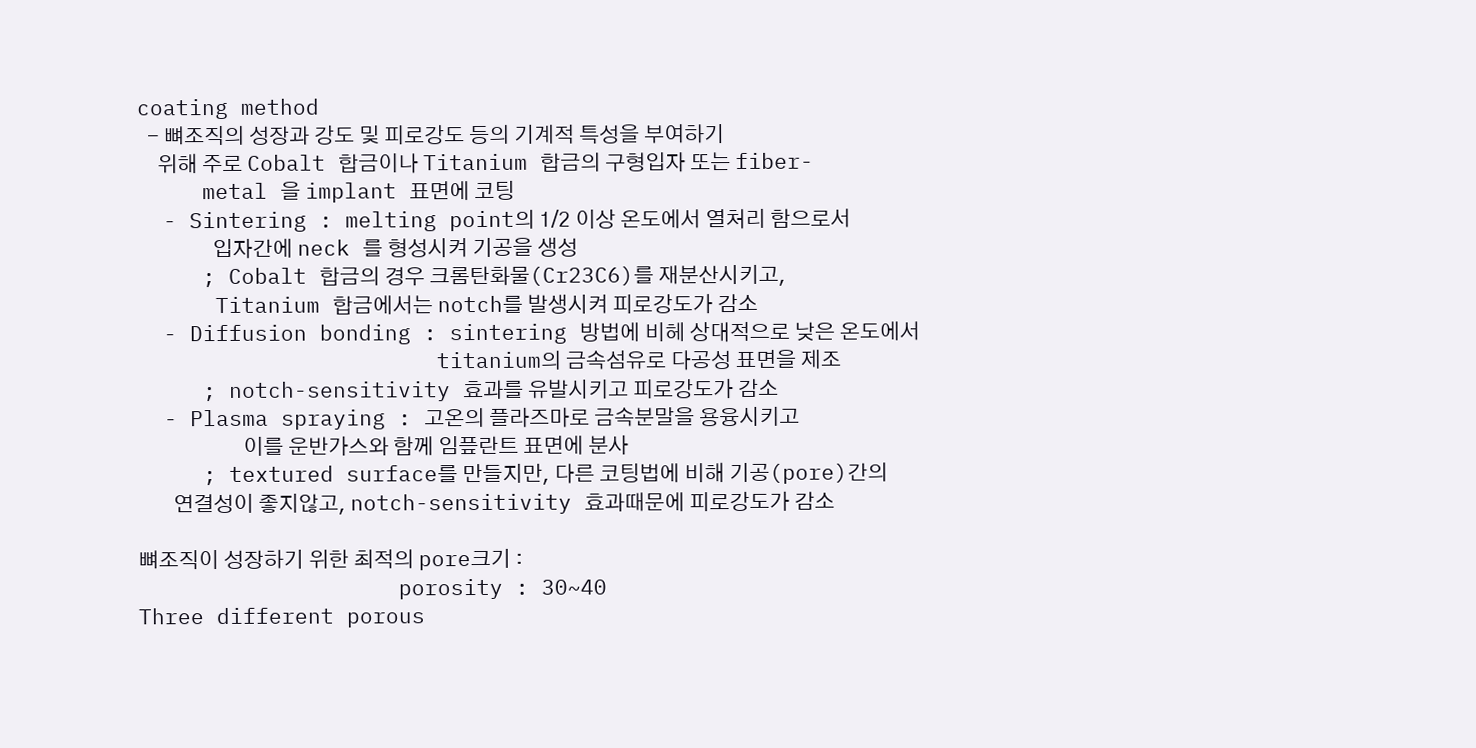coating method
  - 뼈조직의 성장과 강도 및 피로강도 등의 기계적 특성을 부여하기
    위해 주로 Cobalt 합금이나 Titanium 합금의 구형입자 또는 fiber-
     metal 을 implant 표면에 코팅
  - Sintering : melting point의 1/2 이상 온도에서 열처리 함으로서
               입자간에 neck 를 형성시켜 기공을 생성
     ; Cobalt 합금의 경우 크롬탄화물(Cr23C6)를 재분산시키고,
      Titanium 합금에서는 notch를 발생시켜 피로강도가 감소
  - Diffusion bonding : sintering 방법에 비헤 상대적으로 낮은 온도에서
                       titanium의 금속섬유로 다공성 표면을 제조
     ; notch-sensitivity 효과를 유발시키고 피로강도가 감소
  - Plasma spraying : 고온의 플라즈마로 금속분말을 용융시키고
                     이를 운반가스와 함께 임픞란트 표면에 분사
     ; textured surface를 만들지만, 다른 코팅법에 비해 기공(pore)간의
       연결성이 좋지않고, notch-sensitivity 효과때문에 피로강도가 감소

뼈조직이 성장하기 위한 최적의 pore크기 :
                    porosity : 30~40
Three different porous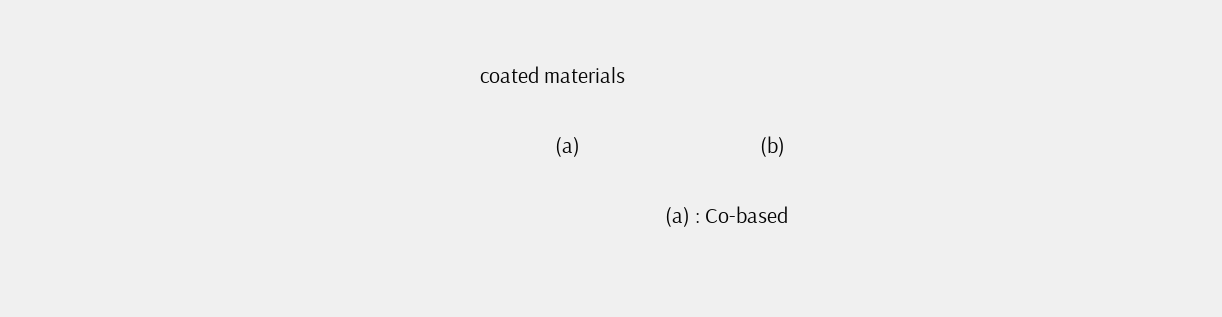coated materials

               (a)                                    (b)

                                     (a) : Co-based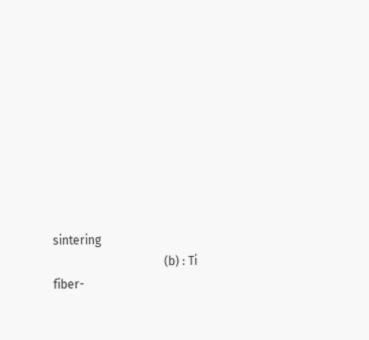sintering
                                     (b) : Ti fiber-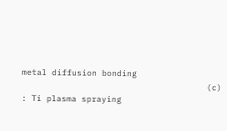metal diffusion bonding
                                     (c) : Ti plasma spraying